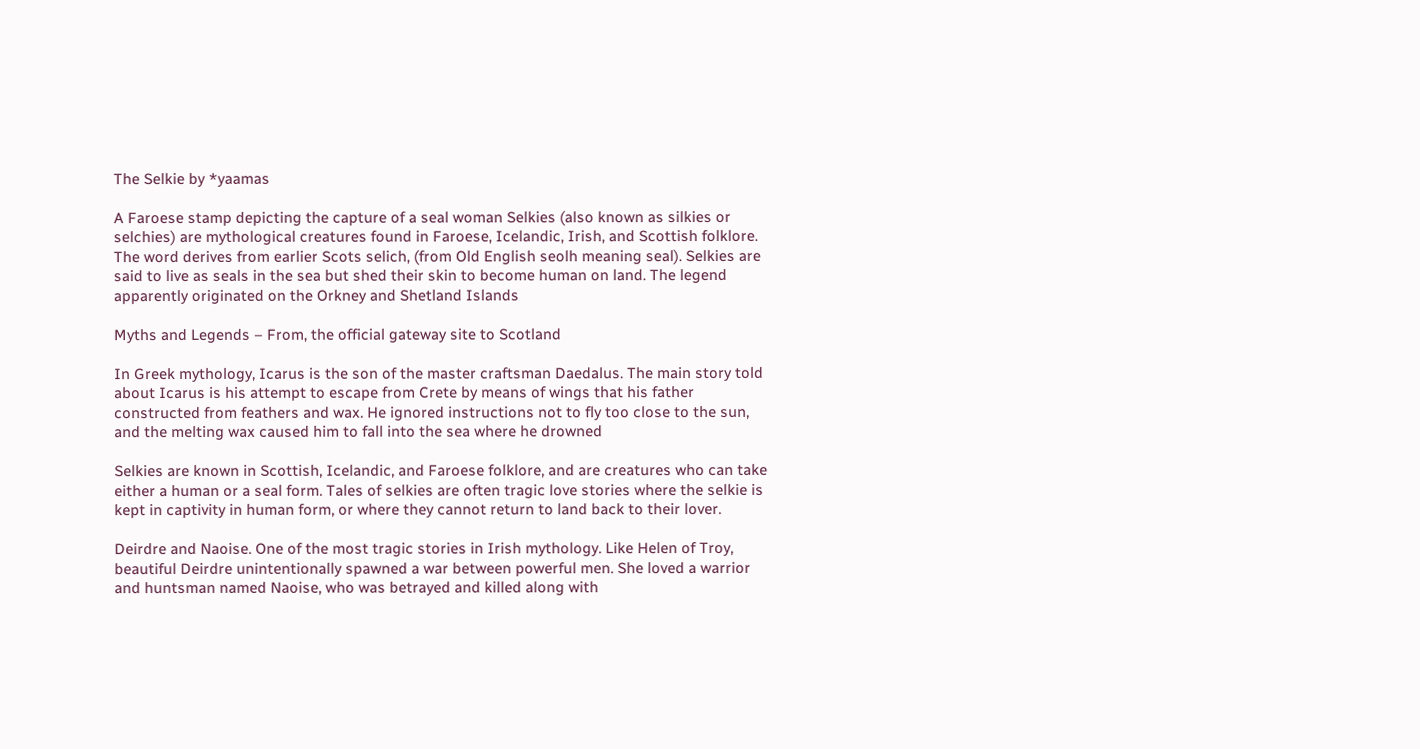The Selkie by *yaamas

A Faroese stamp depicting the capture of a seal woman Selkies (also known as silkies or selchies) are mythological creatures found in Faroese, Icelandic, Irish, and Scottish folklore. The word derives from earlier Scots selich, (from Old English seolh meaning seal). Selkies are said to live as seals in the sea but shed their skin to become human on land. The legend apparently originated on the Orkney and Shetland Islands

Myths and Legends – From, the official gateway site to Scotland

In Greek mythology, Icarus is the son of the master craftsman Daedalus. The main story told about Icarus is his attempt to escape from Crete by means of wings that his father constructed from feathers and wax. He ignored instructions not to fly too close to the sun, and the melting wax caused him to fall into the sea where he drowned

Selkies are known in Scottish, Icelandic, and Faroese folklore, and are creatures who can take either a human or a seal form. Tales of selkies are often tragic love stories where the selkie is kept in captivity in human form, or where they cannot return to land back to their lover.

Deirdre and Naoise. One of the most tragic stories in Irish mythology. Like Helen of Troy, beautiful Deirdre unintentionally spawned a war between powerful men. She loved a warrior and huntsman named Naoise, who was betrayed and killed along with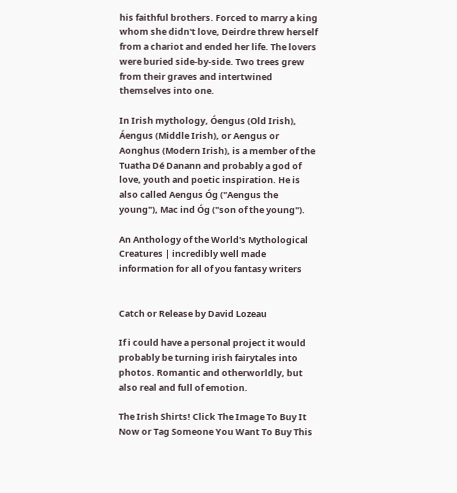his faithful brothers. Forced to marry a king whom she didn't love, Deirdre threw herself from a chariot and ended her life. The lovers were buried side-by-side. Two trees grew from their graves and intertwined themselves into one.

In Irish mythology, Óengus (Old Irish), Áengus (Middle Irish), or Aengus or Aonghus (Modern Irish), is a member of the Tuatha Dé Danann and probably a god of love, youth and poetic inspiration. He is also called Aengus Óg ("Aengus the young"), Mac ind Óg ("son of the young").

An Anthology of the World's Mythological Creatures | incredibly well made information for all of you fantasy writers


Catch or Release by David Lozeau

If i could have a personal project it would probably be turning irish fairytales into photos. Romantic and otherworldly, but also real and full of emotion.

The Irish Shirts! Click The Image To Buy It Now or Tag Someone You Want To Buy This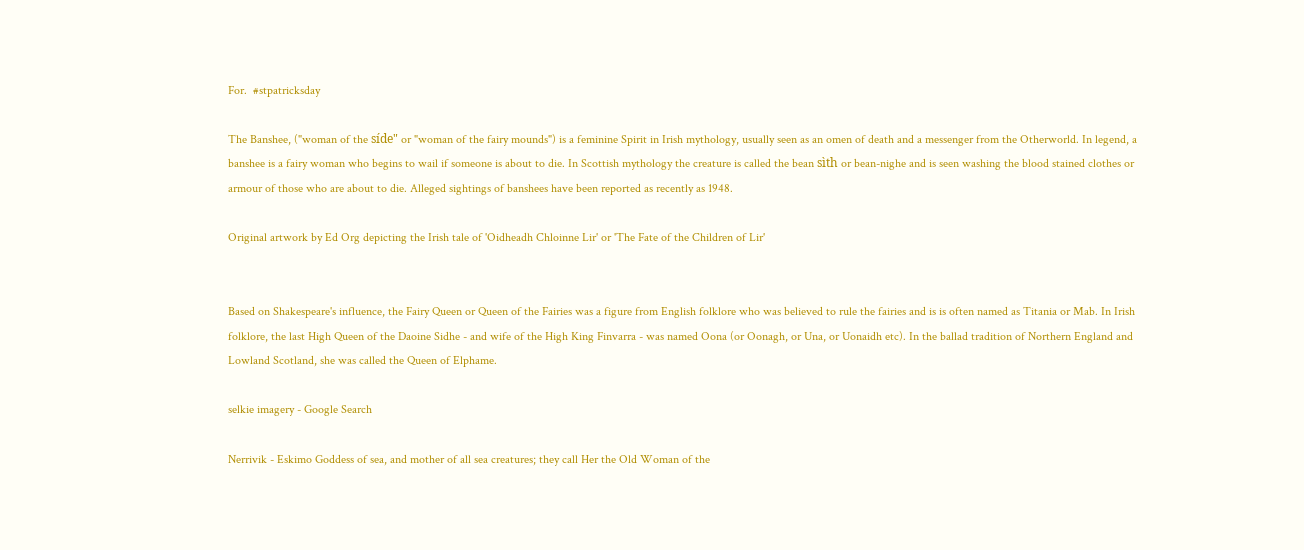For.  #stpatricksday

The Banshee, ("woman of the síde" or "woman of the fairy mounds") is a feminine Spirit in Irish mythology, usually seen as an omen of death and a messenger from the Otherworld. In legend, a banshee is a fairy woman who begins to wail if someone is about to die. In Scottish mythology the creature is called the bean sìth or bean-nighe and is seen washing the blood stained clothes or armour of those who are about to die. Alleged sightings of banshees have been reported as recently as 1948.

Original artwork by Ed Org depicting the Irish tale of 'Oidheadh Chloinne Lir' or 'The Fate of the Children of Lir'


Based on Shakespeare's influence, the Fairy Queen or Queen of the Fairies was a figure from English folklore who was believed to rule the fairies and is is often named as Titania or Mab. In Irish folklore, the last High Queen of the Daoine Sidhe - and wife of the High King Finvarra - was named Oona (or Oonagh, or Una, or Uonaidh etc). In the ballad tradition of Northern England and Lowland Scotland, she was called the Queen of Elphame.

selkie imagery - Google Search

Nerrivik - Eskimo Goddess of sea, and mother of all sea creatures; they call Her the Old Woman of the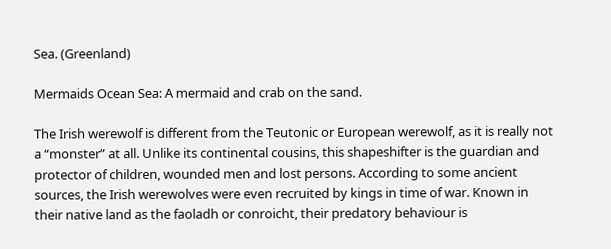Sea. (Greenland)

Mermaids Ocean Sea: A mermaid and crab on the sand.

The Irish werewolf is different from the Teutonic or European werewolf, as it is really not a “monster” at all. Unlike its continental cousins, this shapeshifter is the guardian and protector of children, wounded men and lost persons. According to some ancient sources, the Irish werewolves were even recruited by kings in time of war. Known in their native land as the faoladh or conroicht, their predatory behaviour is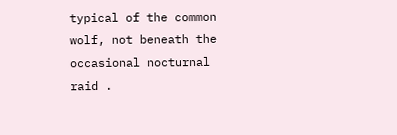typical of the common wolf, not beneath the occasional nocturnal raid .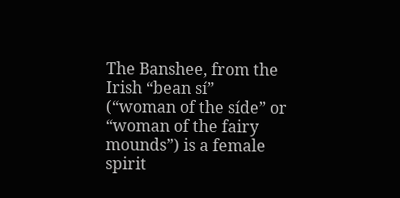The Banshee, from the Irish “bean sí” (“woman of the síde” or “woman of the fairy mounds”) is a female spirit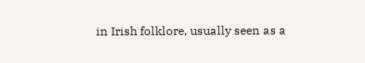in Irish folklore, usually seen as a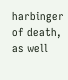harbinger of death, as well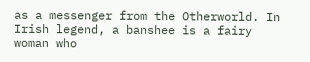as a messenger from the Otherworld. In Irish legend, a banshee is a fairy woman who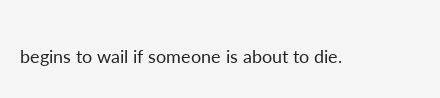begins to wail if someone is about to die.